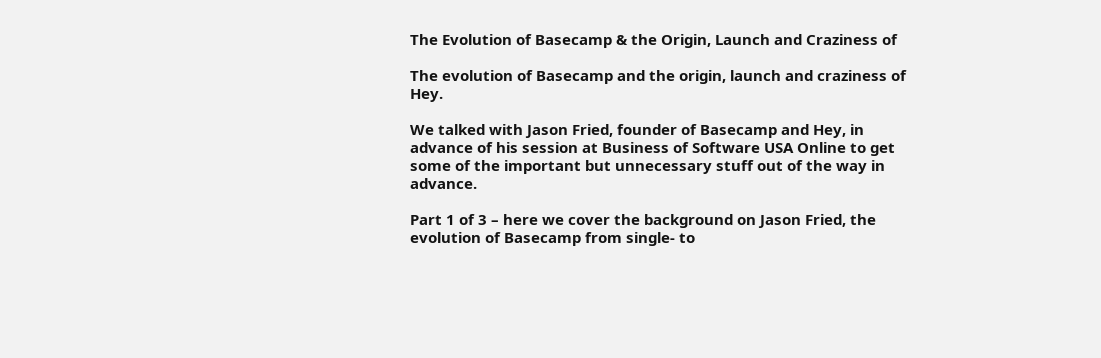The Evolution of Basecamp & the Origin, Launch and Craziness of

The evolution of Basecamp and the origin, launch and craziness of Hey.

We talked with Jason Fried, founder of Basecamp and Hey, in advance of his session at Business of Software USA Online to get some of the important but unnecessary stuff out of the way in advance.

Part 1 of 3 – here we cover the background on Jason Fried, the evolution of Basecamp from single- to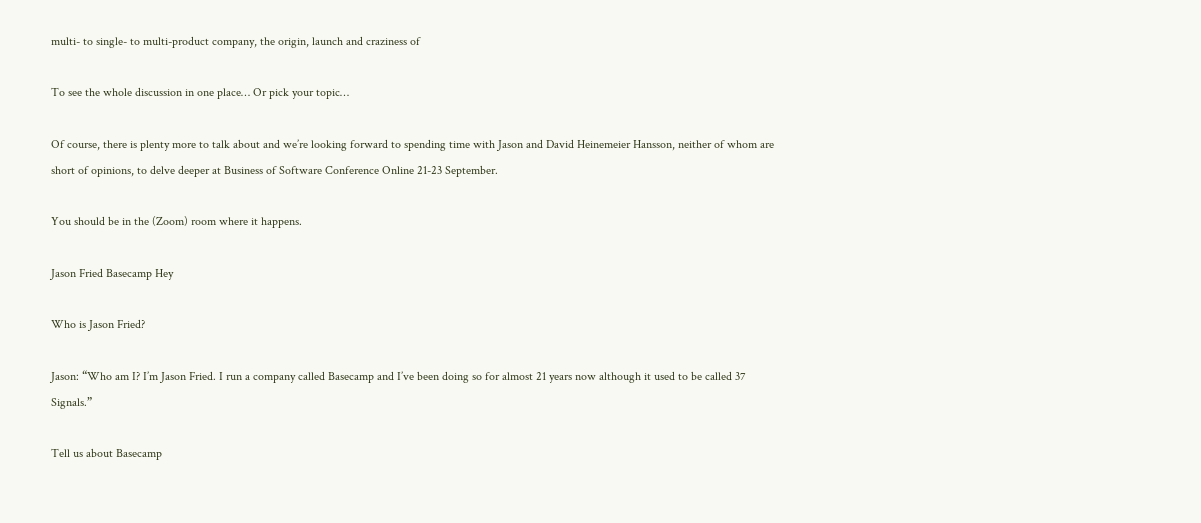multi- to single- to multi-product company, the origin, launch and craziness of

To see the whole discussion in one place… Or pick your topic…

Of course, there is plenty more to talk about and we’re looking forward to spending time with Jason and David Heinemeier Hansson, neither of whom are short of opinions, to delve deeper at Business of Software Conference Online 21-23 September.

You should be in the (Zoom) room where it happens.

Jason Fried Basecamp Hey

Who is Jason Fried?

Jason: “Who am I? I’m Jason Fried. I run a company called Basecamp and I’ve been doing so for almost 21 years now although it used to be called 37 Signals.”

Tell us about Basecamp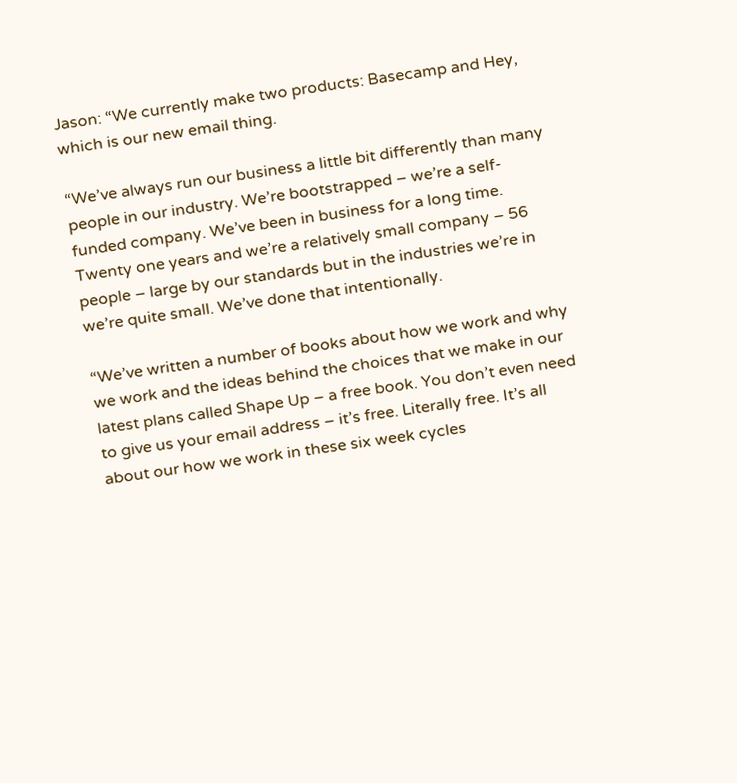Jason: “We currently make two products: Basecamp and Hey, which is our new email thing.

“We’ve always run our business a little bit differently than many people in our industry. We’re bootstrapped – we’re a self-funded company. We’ve been in business for a long time. Twenty one years and we’re a relatively small company – 56 people – large by our standards but in the industries we’re in we’re quite small. We’ve done that intentionally.

“We’ve written a number of books about how we work and why we work and the ideas behind the choices that we make in our latest plans called Shape Up – a free book. You don’t even need to give us your email address – it’s free. Literally free. It’s all about our how we work in these six week cycles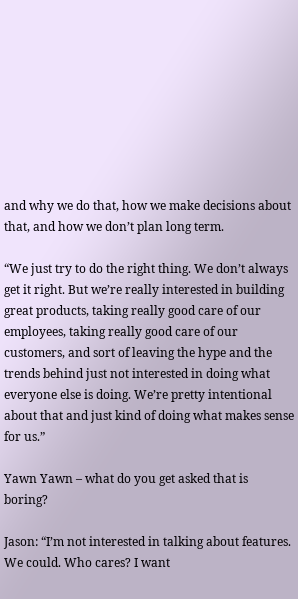and why we do that, how we make decisions about that, and how we don’t plan long term.

“We just try to do the right thing. We don’t always get it right. But we’re really interested in building great products, taking really good care of our employees, taking really good care of our customers, and sort of leaving the hype and the trends behind just not interested in doing what everyone else is doing. We’re pretty intentional about that and just kind of doing what makes sense for us.”

Yawn Yawn – what do you get asked that is boring?

Jason: “I’m not interested in talking about features. We could. Who cares? I want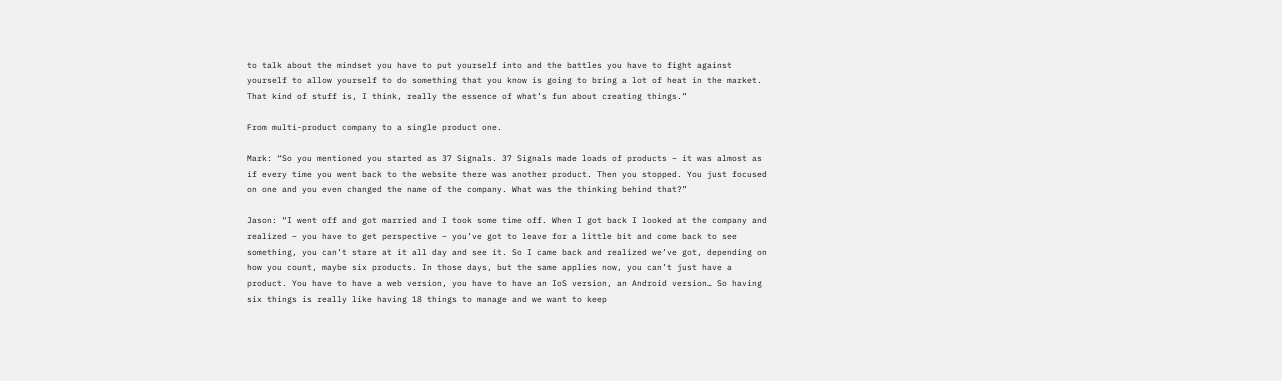to talk about the mindset you have to put yourself into and the battles you have to fight against yourself to allow yourself to do something that you know is going to bring a lot of heat in the market. That kind of stuff is, I think, really the essence of what’s fun about creating things.”

From multi-product company to a single product one.

Mark: “So you mentioned you started as 37 Signals. 37 Signals made loads of products – it was almost as if every time you went back to the website there was another product. Then you stopped. You just focused on one and you even changed the name of the company. What was the thinking behind that?”

Jason: “I went off and got married and I took some time off. When I got back I looked at the company and realized – you have to get perspective – you’ve got to leave for a little bit and come back to see something, you can’t stare at it all day and see it. So I came back and realized we’ve got, depending on how you count, maybe six products. In those days, but the same applies now, you can’t just have a product. You have to have a web version, you have to have an IoS version, an Android version… So having six things is really like having 18 things to manage and we want to keep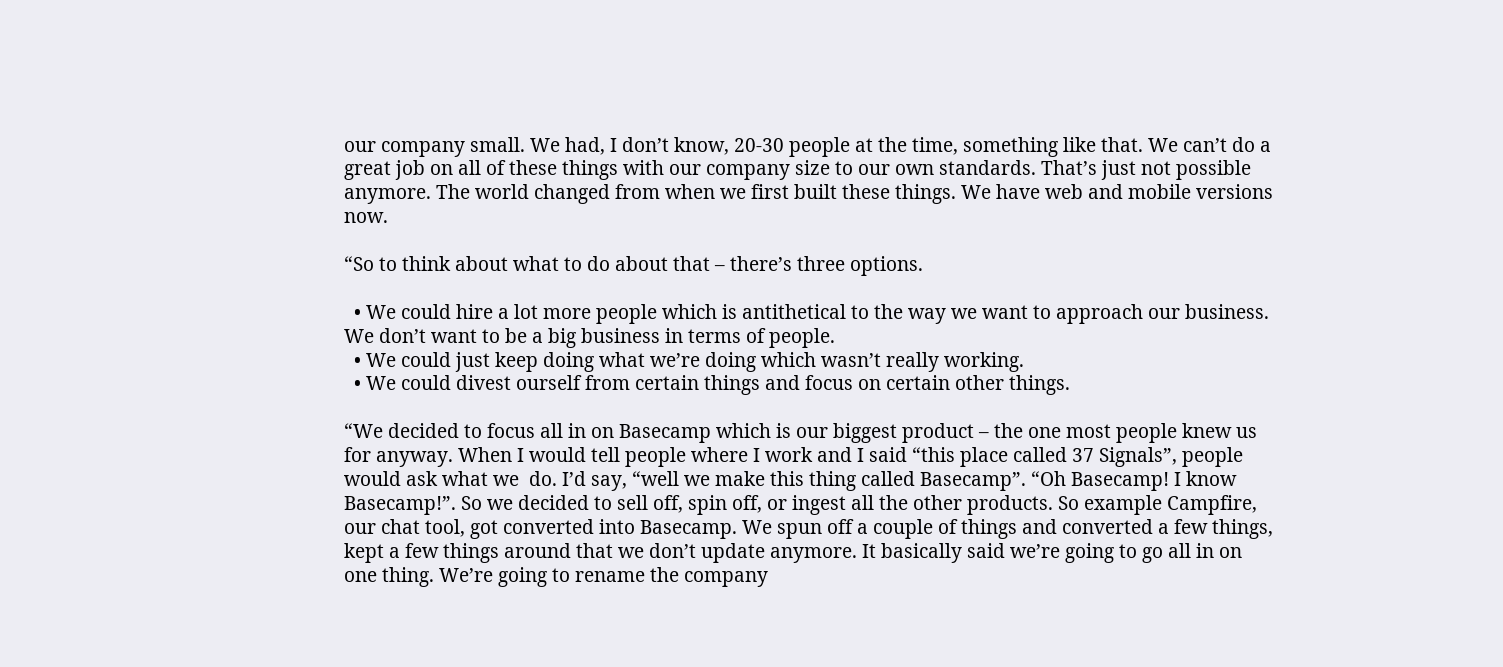our company small. We had, I don’t know, 20-30 people at the time, something like that. We can’t do a great job on all of these things with our company size to our own standards. That’s just not possible anymore. The world changed from when we first built these things. We have web and mobile versions now.

“So to think about what to do about that – there’s three options.

  • We could hire a lot more people which is antithetical to the way we want to approach our business. We don’t want to be a big business in terms of people.
  • We could just keep doing what we’re doing which wasn’t really working.
  • We could divest ourself from certain things and focus on certain other things.

“We decided to focus all in on Basecamp which is our biggest product – the one most people knew us for anyway. When I would tell people where I work and I said “this place called 37 Signals”, people would ask what we  do. I’d say, “well we make this thing called Basecamp”. “Oh Basecamp! I know Basecamp!”. So we decided to sell off, spin off, or ingest all the other products. So example Campfire, our chat tool, got converted into Basecamp. We spun off a couple of things and converted a few things, kept a few things around that we don’t update anymore. It basically said we’re going to go all in on one thing. We’re going to rename the company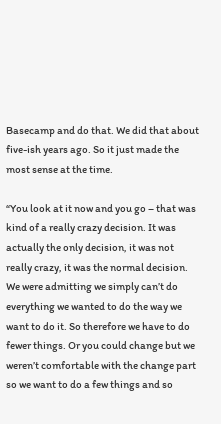Basecamp and do that. We did that about five-ish years ago. So it just made the most sense at the time.

“You look at it now and you go – that was kind of a really crazy decision. It was actually the only decision, it was not really crazy, it was the normal decision. We were admitting we simply can’t do everything we wanted to do the way we want to do it. So therefore we have to do fewer things. Or you could change but we weren’t comfortable with the change part so we want to do a few things and so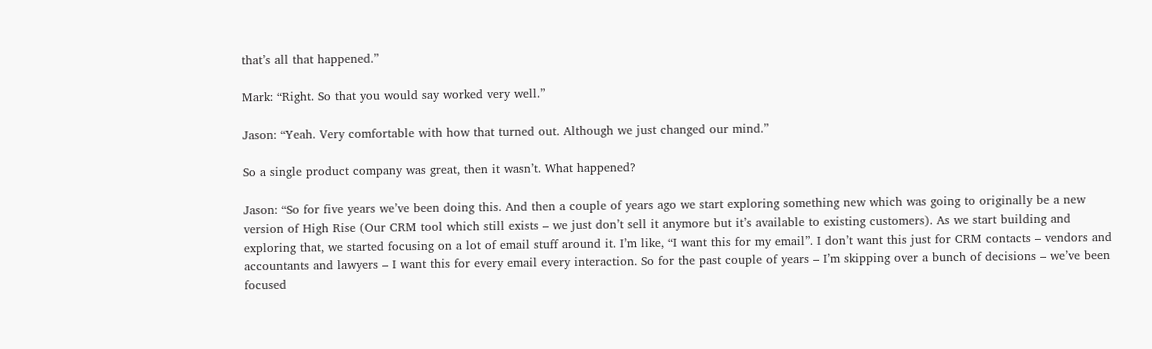that’s all that happened.”

Mark: “Right. So that you would say worked very well.”

Jason: “Yeah. Very comfortable with how that turned out. Although we just changed our mind.”

So a single product company was great, then it wasn’t. What happened?

Jason: “So for five years we’ve been doing this. And then a couple of years ago we start exploring something new which was going to originally be a new version of High Rise (Our CRM tool which still exists – we just don’t sell it anymore but it’s available to existing customers). As we start building and exploring that, we started focusing on a lot of email stuff around it. I’m like, “I want this for my email”. I don’t want this just for CRM contacts – vendors and accountants and lawyers – I want this for every email every interaction. So for the past couple of years – I’m skipping over a bunch of decisions – we’ve been focused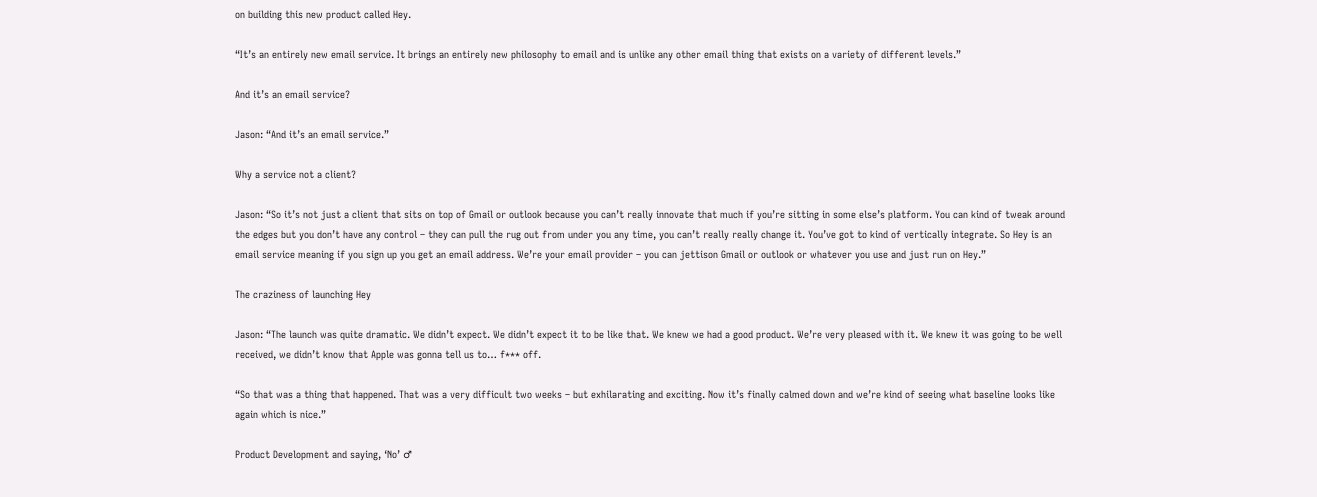on building this new product called Hey.

“It’s an entirely new email service. It brings an entirely new philosophy to email and is unlike any other email thing that exists on a variety of different levels.”

And it’s an email service?

Jason: “And it’s an email service.”

Why a service not a client?

Jason: “So it’s not just a client that sits on top of Gmail or outlook because you can’t really innovate that much if you’re sitting in some else’s platform. You can kind of tweak around the edges but you don’t have any control – they can pull the rug out from under you any time, you can’t really really change it. You’ve got to kind of vertically integrate. So Hey is an email service meaning if you sign up you get an email address. We’re your email provider – you can jettison Gmail or outlook or whatever you use and just run on Hey.”

The craziness of launching Hey

Jason: “The launch was quite dramatic. We didn’t expect. We didn’t expect it to be like that. We knew we had a good product. We’re very pleased with it. We knew it was going to be well received, we didn’t know that Apple was gonna tell us to… f*** off.

“So that was a thing that happened. That was a very difficult two weeks – but exhilarating and exciting. Now it’s finally calmed down and we’re kind of seeing what baseline looks like again which is nice.”

Product Development and saying, ‘No’ ♂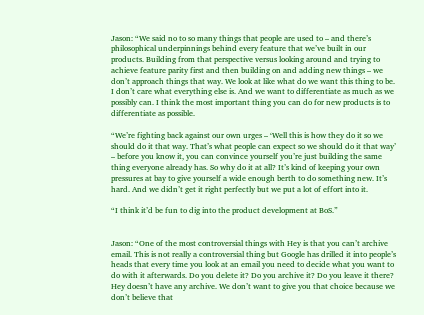Jason: “We said no to so many things that people are used to – and there’s philosophical underpinnings behind every feature that we’ve built in our products. Building from that perspective versus looking around and trying to achieve feature parity first and then building on and adding new things – we don’t approach things that way. We look at like what do we want this thing to be. I don’t care what everything else is. And we want to differentiate as much as we possibly can. I think the most important thing you can do for new products is to differentiate as possible.

“We’re fighting back against our own urges – ‘Well this is how they do it so we should do it that way. That’s what people can expect so we should do it that way’ – before you know it, you can convince yourself you’re just building the same thing everyone already has. So why do it at all? It’s kind of keeping your own pressures at bay to give yourself a wide enough berth to do something new. It’s hard. And we didn’t get it right perfectly but we put a lot of effort into it.

“I think it’d be fun to dig into the product development at BoS.”


Jason: “One of the most controversial things with Hey is that you can’t archive email. This is not really a controversial thing but Google has drilled it into people’s heads that every time you look at an email you need to decide what you want to do with it afterwards. Do you delete it? Do you archive it? Do you leave it there? Hey doesn’t have any archive. We don’t want to give you that choice because we don’t believe that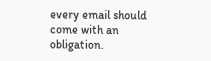every email should come with an obligation.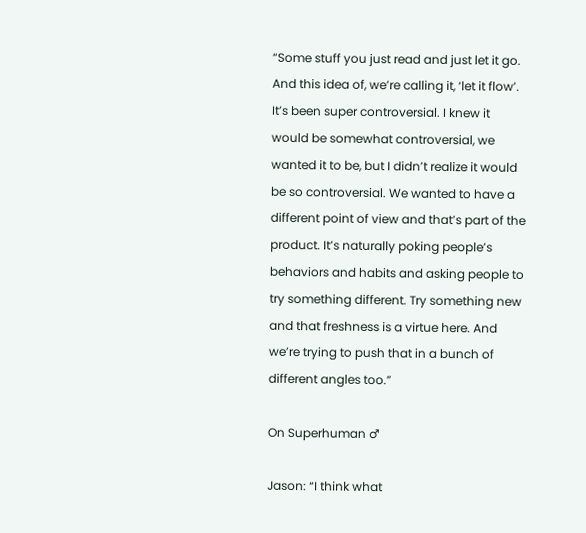“Some stuff you just read and just let it go. And this idea of, we’re calling it, ‘let it flow’. It’s been super controversial. I knew it would be somewhat controversial, we wanted it to be, but I didn’t realize it would be so controversial. We wanted to have a different point of view and that’s part of the product. It’s naturally poking people’s behaviors and habits and asking people to try something different. Try something new and that freshness is a virtue here. And we’re trying to push that in a bunch of different angles too.”

On Superhuman ♂

Jason: “I think what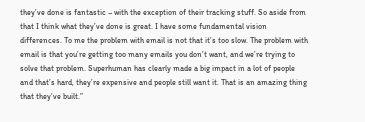they’ve done is fantastic – with the exception of their tracking stuff. So aside from that I think what they’ve done is great. I have some fundamental vision differences. To me the problem with email is not that it’s too slow. The problem with email is that you’re getting too many emails you don’t want, and we’re trying to solve that problem. Superhuman has clearly made a big impact in a lot of people and that’s hard, they’re expensive and people still want it. That is an amazing thing that they’ve built.”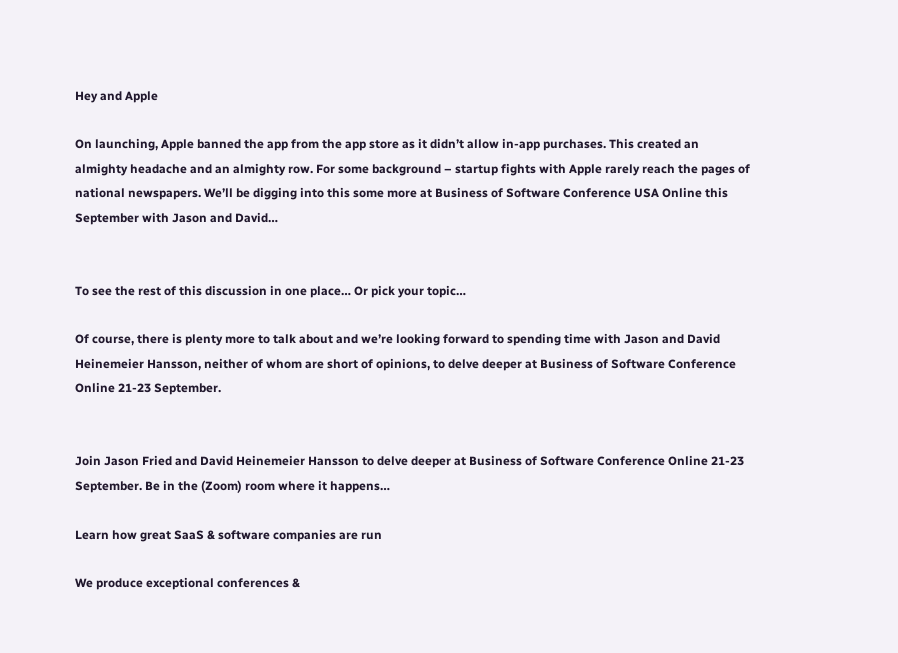Hey and Apple

On launching, Apple banned the app from the app store as it didn’t allow in-app purchases. This created an almighty headache and an almighty row. For some background – startup fights with Apple rarely reach the pages of national newspapers. We’ll be digging into this some more at Business of Software Conference USA Online this September with Jason and David…


To see the rest of this discussion in one place… Or pick your topic…

Of course, there is plenty more to talk about and we’re looking forward to spending time with Jason and David Heinemeier Hansson, neither of whom are short of opinions, to delve deeper at Business of Software Conference Online 21-23 September.


Join Jason Fried and David Heinemeier Hansson to delve deeper at Business of Software Conference Online 21-23 September. Be in the (Zoom) room where it happens…

Learn how great SaaS & software companies are run

We produce exceptional conferences &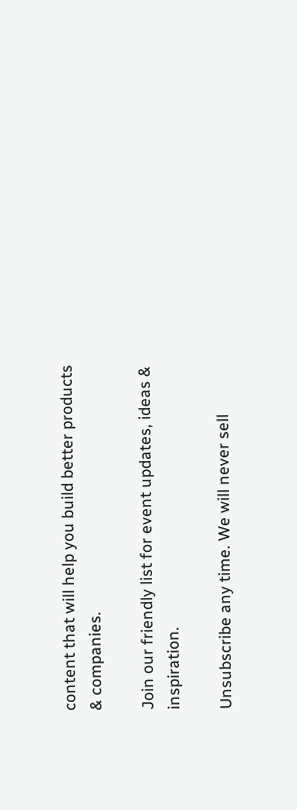content that will help you build better products & companies.

Join our friendly list for event updates, ideas & inspiration.

Unsubscribe any time. We will never sell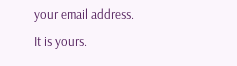your email address. It is yours.